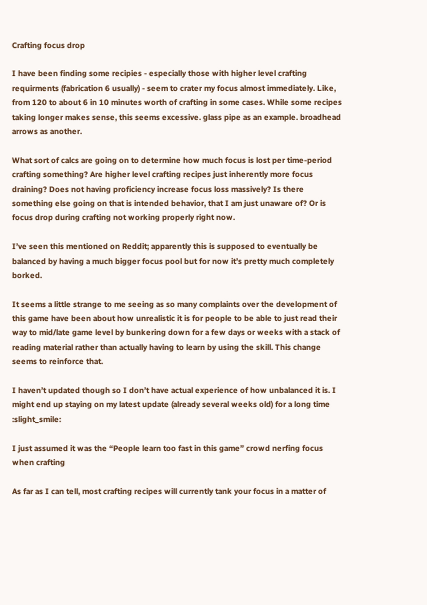Crafting focus drop

I have been finding some recipies - especially those with higher level crafting requirments (fabrication 6 usually) - seem to crater my focus almost immediately. Like, from 120 to about 6 in 10 minutes worth of crafting in some cases. While some recipes taking longer makes sense, this seems excessive. glass pipe as an example. broadhead arrows as another.

What sort of calcs are going on to determine how much focus is lost per time-period crafting something? Are higher level crafting recipes just inherently more focus draining? Does not having proficiency increase focus loss massively? Is there something else going on that is intended behavior, that I am just unaware of? Or is focus drop during crafting not working properly right now.

I’ve seen this mentioned on Reddit; apparently this is supposed to eventually be balanced by having a much bigger focus pool but for now it’s pretty much completely borked.

It seems a little strange to me seeing as so many complaints over the development of this game have been about how unrealistic it is for people to be able to just read their way to mid/late game level by bunkering down for a few days or weeks with a stack of reading material rather than actually having to learn by using the skill. This change seems to reinforce that.

I haven’t updated though so I don’t have actual experience of how unbalanced it is. I might end up staying on my latest update (already several weeks old) for a long time :slight_smile:

I just assumed it was the “People learn too fast in this game” crowd nerfing focus when crafting

As far as I can tell, most crafting recipes will currently tank your focus in a matter of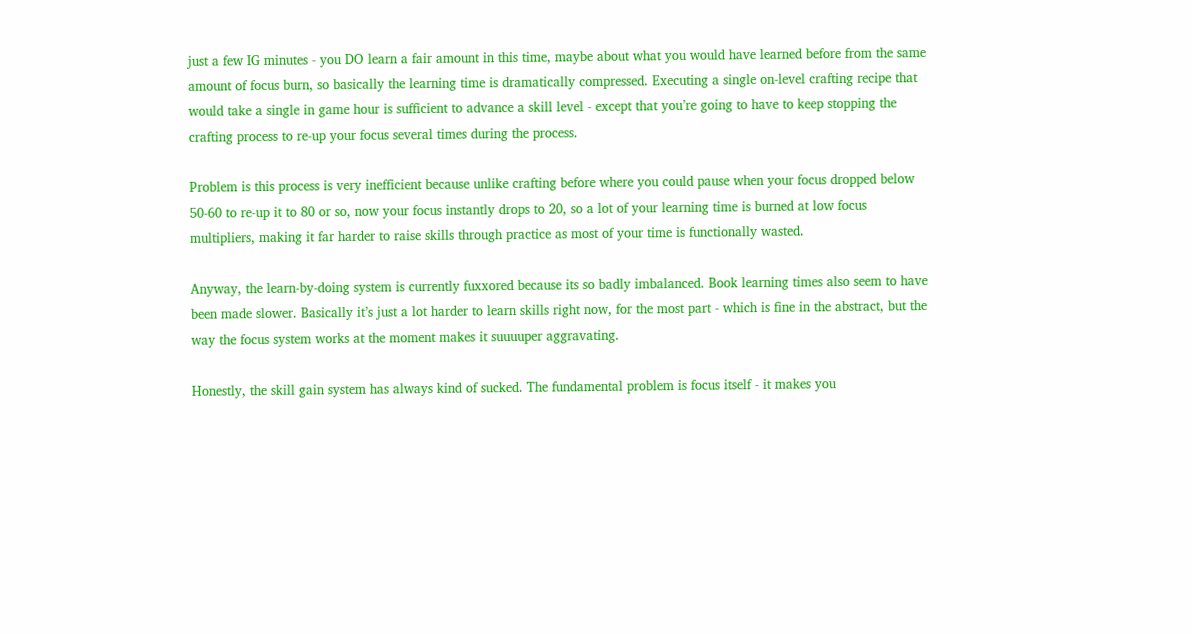just a few IG minutes - you DO learn a fair amount in this time, maybe about what you would have learned before from the same amount of focus burn, so basically the learning time is dramatically compressed. Executing a single on-level crafting recipe that would take a single in game hour is sufficient to advance a skill level - except that you’re going to have to keep stopping the crafting process to re-up your focus several times during the process.

Problem is this process is very inefficient because unlike crafting before where you could pause when your focus dropped below 50-60 to re-up it to 80 or so, now your focus instantly drops to 20, so a lot of your learning time is burned at low focus multipliers, making it far harder to raise skills through practice as most of your time is functionally wasted.

Anyway, the learn-by-doing system is currently fuxxored because its so badly imbalanced. Book learning times also seem to have been made slower. Basically it’s just a lot harder to learn skills right now, for the most part - which is fine in the abstract, but the way the focus system works at the moment makes it suuuuper aggravating.

Honestly, the skill gain system has always kind of sucked. The fundamental problem is focus itself - it makes you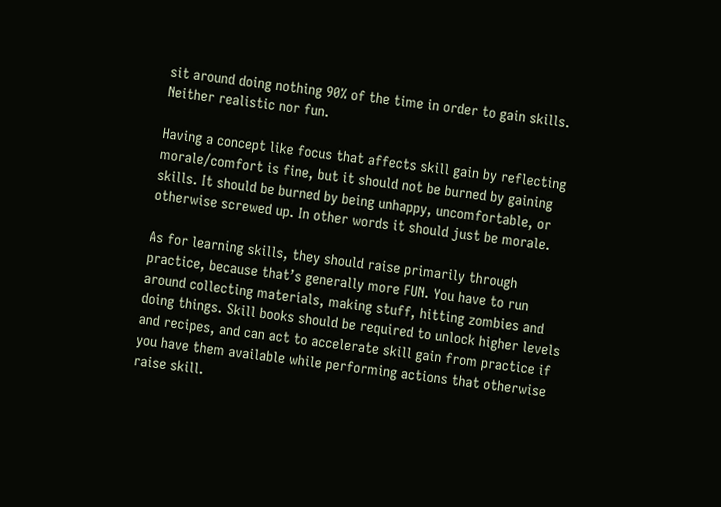sit around doing nothing 90% of the time in order to gain skills. Neither realistic nor fun.

Having a concept like focus that affects skill gain by reflecting morale/comfort is fine, but it should not be burned by gaining skills. It should be burned by being unhappy, uncomfortable, or otherwise screwed up. In other words it should just be morale.

As for learning skills, they should raise primarily through practice, because that’s generally more FUN. You have to run around collecting materials, making stuff, hitting zombies and doing things. Skill books should be required to unlock higher levels and recipes, and can act to accelerate skill gain from practice if you have them available while performing actions that otherwise raise skill.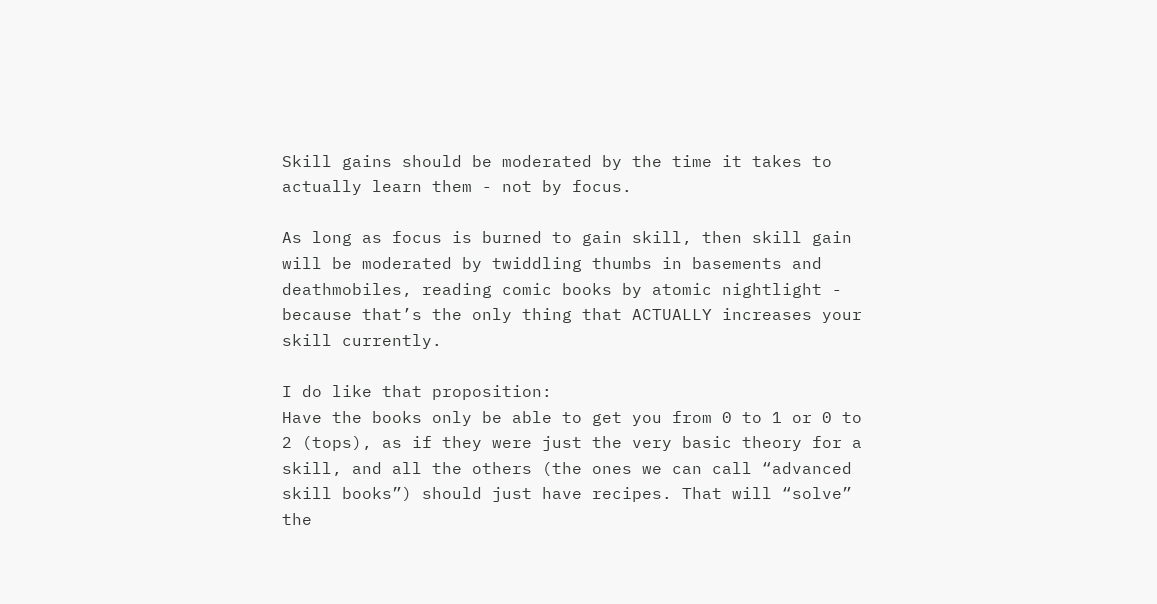Skill gains should be moderated by the time it takes to actually learn them - not by focus.

As long as focus is burned to gain skill, then skill gain will be moderated by twiddling thumbs in basements and deathmobiles, reading comic books by atomic nightlight - because that’s the only thing that ACTUALLY increases your skill currently.

I do like that proposition:
Have the books only be able to get you from 0 to 1 or 0 to 2 (tops), as if they were just the very basic theory for a skill, and all the others (the ones we can call “advanced skill books”) should just have recipes. That will “solve” the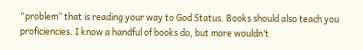“problem” that is reading your way to God Status. Books should also teach you proficiencies. I know a handful of books do, but more wouldn’t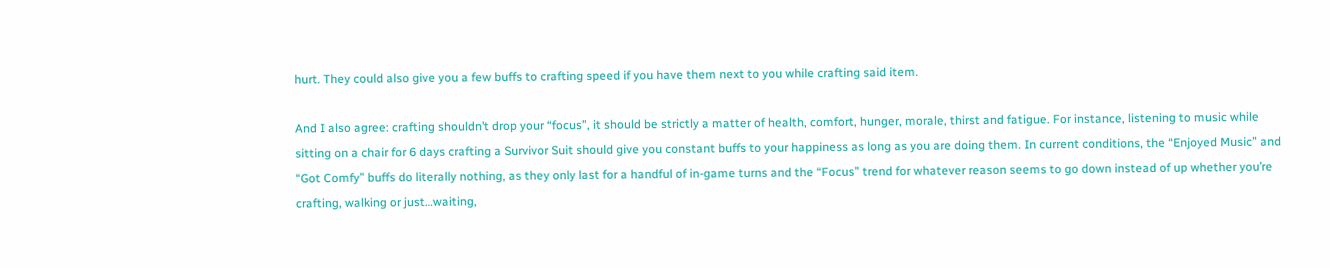hurt. They could also give you a few buffs to crafting speed if you have them next to you while crafting said item.

And I also agree: crafting shouldn’t drop your “focus”, it should be strictly a matter of health, comfort, hunger, morale, thirst and fatigue. For instance, listening to music while sitting on a chair for 6 days crafting a Survivor Suit should give you constant buffs to your happiness as long as you are doing them. In current conditions, the “Enjoyed Music” and “Got Comfy” buffs do literally nothing, as they only last for a handful of in-game turns and the “Focus” trend for whatever reason seems to go down instead of up whether you’re crafting, walking or just…waiting,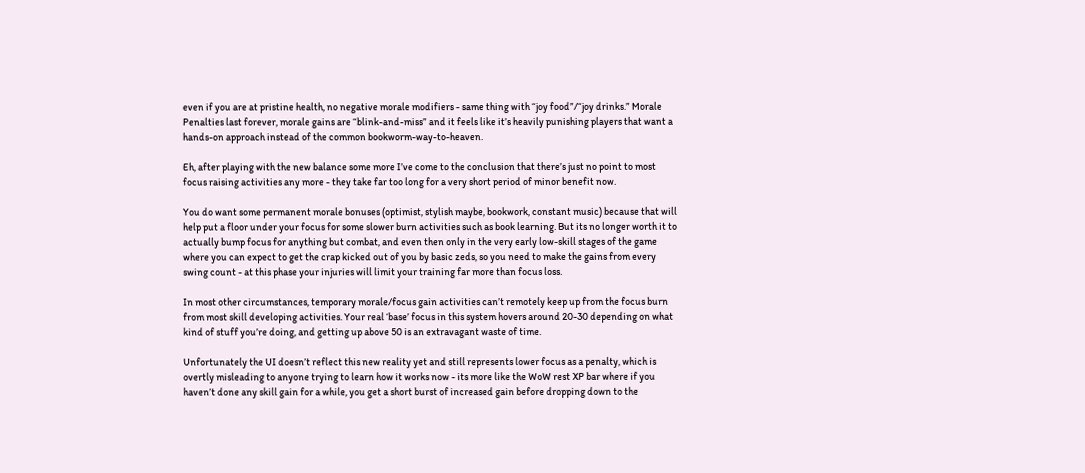even if you are at pristine health, no negative morale modifiers - same thing with “joy food”/“joy drinks.” Morale Penalties last forever, morale gains are “blink-and-miss” and it feels like it’s heavily punishing players that want a hands-on approach instead of the common bookworm-way-to-heaven.

Eh, after playing with the new balance some more I’ve come to the conclusion that there’s just no point to most focus raising activities any more - they take far too long for a very short period of minor benefit now.

You do want some permanent morale bonuses (optimist, stylish maybe, bookwork, constant music) because that will help put a floor under your focus for some slower burn activities such as book learning. But its no longer worth it to actually bump focus for anything but combat, and even then only in the very early low-skill stages of the game where you can expect to get the crap kicked out of you by basic zeds, so you need to make the gains from every swing count - at this phase your injuries will limit your training far more than focus loss.

In most other circumstances, temporary morale/focus gain activities can’t remotely keep up from the focus burn from most skill developing activities. Your real ‘base’ focus in this system hovers around 20-30 depending on what kind of stuff you’re doing, and getting up above 50 is an extravagant waste of time.

Unfortunately the UI doesn’t reflect this new reality yet and still represents lower focus as a penalty, which is overtly misleading to anyone trying to learn how it works now - its more like the WoW rest XP bar where if you haven’t done any skill gain for a while, you get a short burst of increased gain before dropping down to the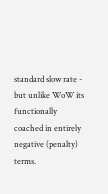standard slow rate - but unlike WoW its functionally coached in entirely negative (penalty) terms.